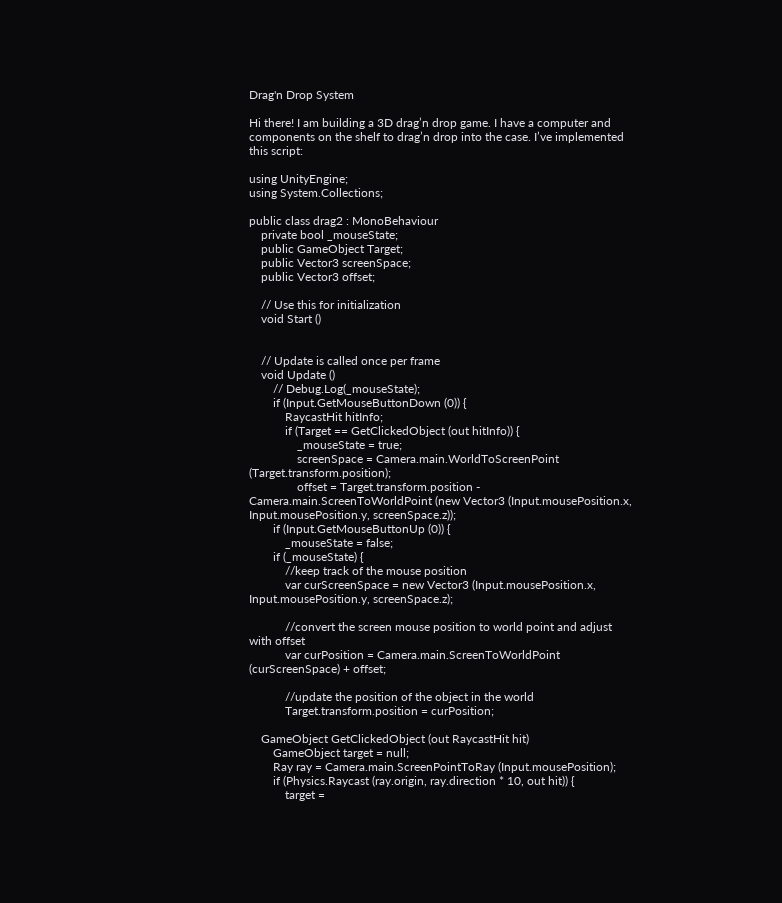Drag'n Drop System

Hi there! I am building a 3D drag’n drop game. I have a computer and components on the shelf to drag’n drop into the case. I’ve implemented this script:

using UnityEngine;
using System.Collections;

public class drag2 : MonoBehaviour
    private bool _mouseState;
    public GameObject Target;
    public Vector3 screenSpace;
    public Vector3 offset;

    // Use this for initialization
    void Start ()


    // Update is called once per frame
    void Update ()
        // Debug.Log(_mouseState);
        if (Input.GetMouseButtonDown (0)) {
            RaycastHit hitInfo;
            if (Target == GetClickedObject (out hitInfo)) {
                _mouseState = true;
                screenSpace = Camera.main.WorldToScreenPoint (Target.transform.position);
                offset = Target.transform.position - Camera.main.ScreenToWorldPoint (new Vector3 (Input.mousePosition.x, Input.mousePosition.y, screenSpace.z));
        if (Input.GetMouseButtonUp (0)) {
            _mouseState = false;
        if (_mouseState) {
            //keep track of the mouse position
            var curScreenSpace = new Vector3 (Input.mousePosition.x, Input.mousePosition.y, screenSpace.z);

            //convert the screen mouse position to world point and adjust with offset
            var curPosition = Camera.main.ScreenToWorldPoint (curScreenSpace) + offset;

            //update the position of the object in the world
            Target.transform.position = curPosition;

    GameObject GetClickedObject (out RaycastHit hit)
        GameObject target = null;
        Ray ray = Camera.main.ScreenPointToRay (Input.mousePosition);
        if (Physics.Raycast (ray.origin, ray.direction * 10, out hit)) {
            target =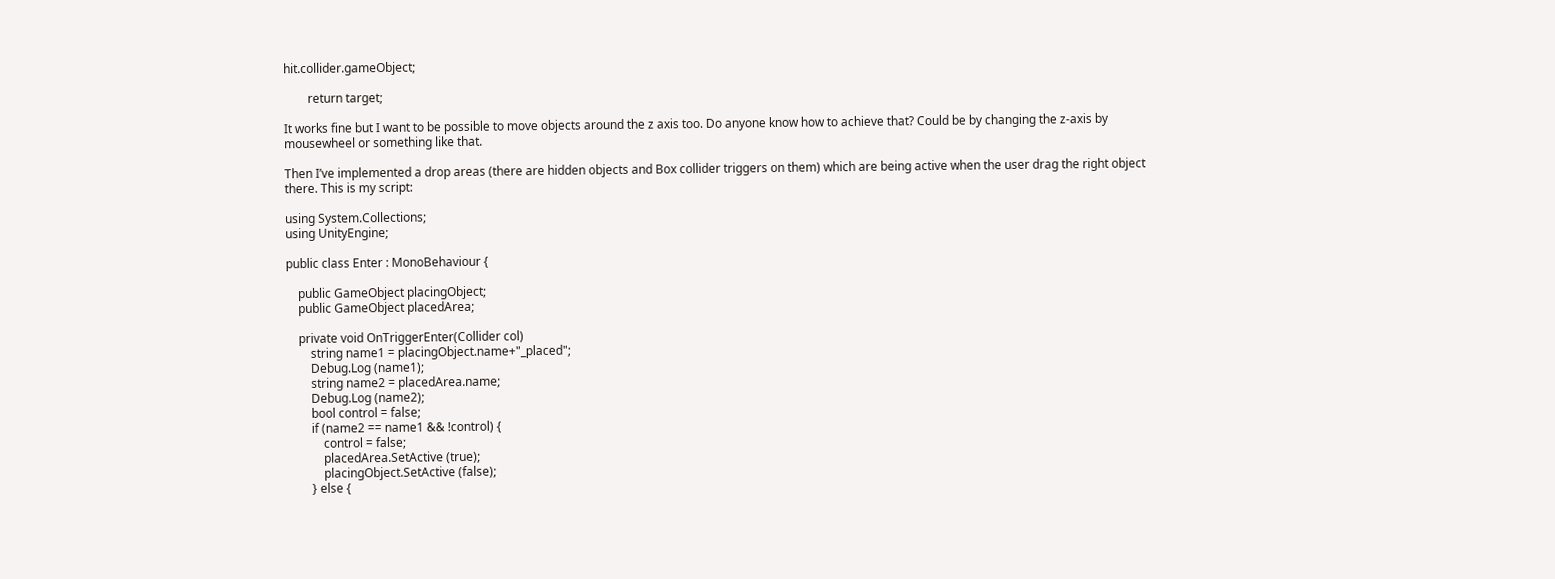hit.collider.gameObject;

        return target;

It works fine but I want to be possible to move objects around the z axis too. Do anyone know how to achieve that? Could be by changing the z-axis by mousewheel or something like that.

Then I’ve implemented a drop areas (there are hidden objects and Box collider triggers on them) which are being active when the user drag the right object there. This is my script:

using System.Collections;
using UnityEngine;

public class Enter : MonoBehaviour {

    public GameObject placingObject;
    public GameObject placedArea;

    private void OnTriggerEnter(Collider col)
        string name1 = placingObject.name+"_placed";
        Debug.Log (name1);
        string name2 = placedArea.name;
        Debug.Log (name2);
        bool control = false;
        if (name2 == name1 && !control) {
            control = false;
            placedArea.SetActive (true);
            placingObject.SetActive (false);
        } else {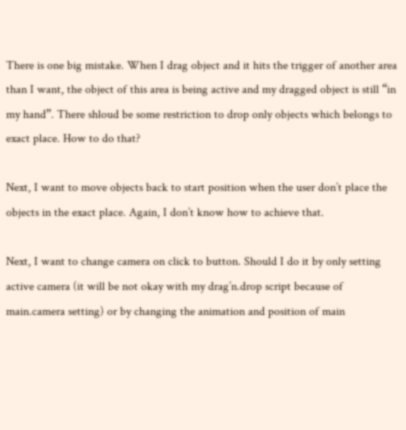There is one big mistake. When I drag object and it hits the trigger of another area than I want, the object of this area is being active and my dragged object is still “in my hand”. There shloud be some restriction to drop only objects which belongs to exact place. How to do that?

Next, I want to move objects back to start position when the user don’t place the objects in the exact place. Again, I don’t know how to achieve that.

Next, I want to change camera on click to button. Should I do it by only setting active camera (it will be not okay with my drag’n.drop script because of main.camera setting) or by changing the animation and position of main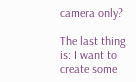camera only?

The last thing is: I want to create some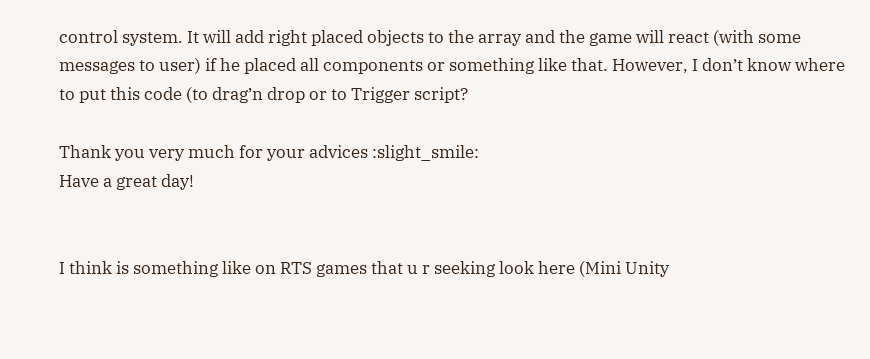control system. It will add right placed objects to the array and the game will react (with some messages to user) if he placed all components or something like that. However, I don’t know where to put this code (to drag’n drop or to Trigger script?

Thank you very much for your advices :slight_smile:
Have a great day!


I think is something like on RTS games that u r seeking look here (Mini Unity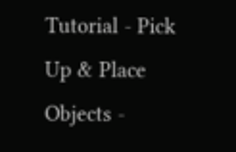Tutorial - Pick Up & Place Objects -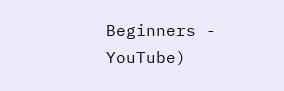Beginners - YouTube)